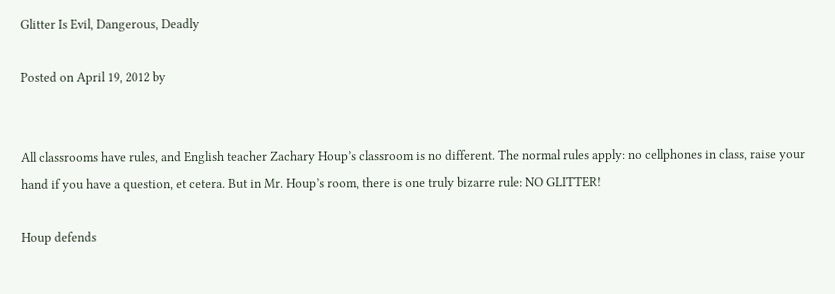Glitter Is Evil, Dangerous, Deadly

Posted on April 19, 2012 by


All classrooms have rules, and English teacher Zachary Houp’s classroom is no different. The normal rules apply: no cellphones in class, raise your hand if you have a question, et cetera. But in Mr. Houp’s room, there is one truly bizarre rule: NO GLITTER!

Houp defends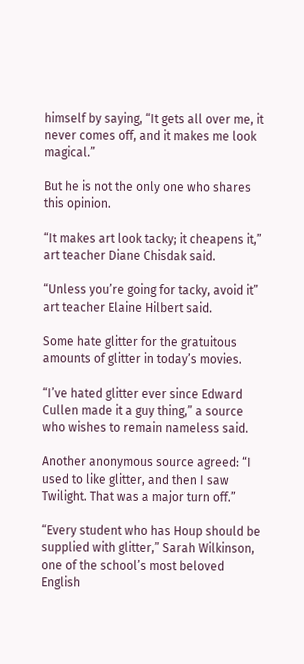himself by saying, “It gets all over me, it never comes off, and it makes me look magical.”

But he is not the only one who shares this opinion.

“It makes art look tacky; it cheapens it,” art teacher Diane Chisdak said.

“Unless you’re going for tacky, avoid it” art teacher Elaine Hilbert said.

Some hate glitter for the gratuitous amounts of glitter in today’s movies.

“I’ve hated glitter ever since Edward Cullen made it a guy thing,” a source who wishes to remain nameless said.

Another anonymous source agreed: “I used to like glitter, and then I saw Twilight. That was a major turn off.”

“Every student who has Houp should be supplied with glitter,” Sarah Wilkinson, one of the school’s most beloved English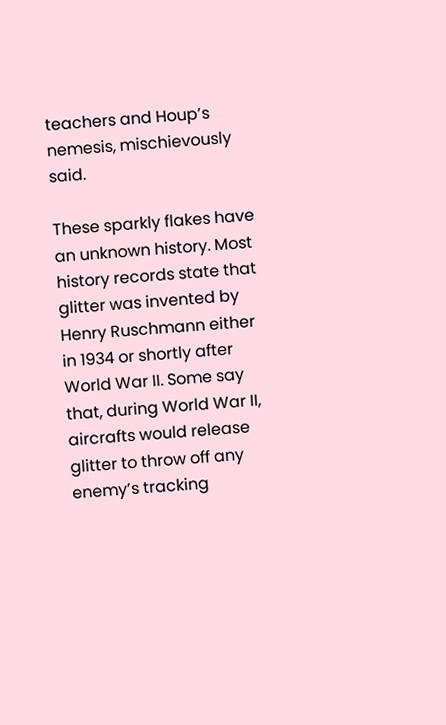teachers and Houp’s nemesis, mischievously said.

These sparkly flakes have an unknown history. Most history records state that glitter was invented by Henry Ruschmann either in 1934 or shortly after World War II. Some say that, during World War II, aircrafts would release glitter to throw off any enemy’s tracking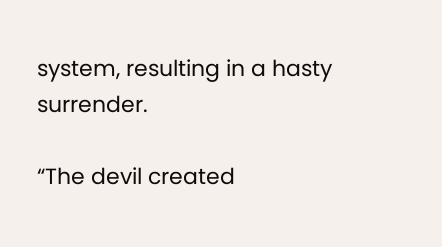system, resulting in a hasty surrender.

“The devil created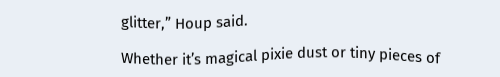glitter,” Houp said.

Whether it’s magical pixie dust or tiny pieces of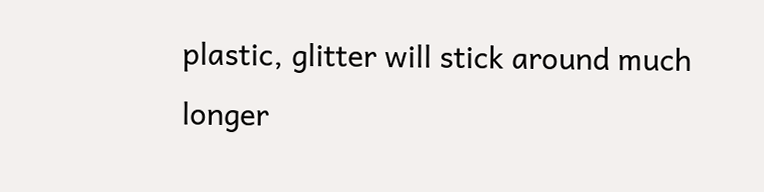plastic, glitter will stick around much longer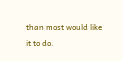than most would like it to do.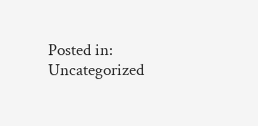Posted in: Uncategorized